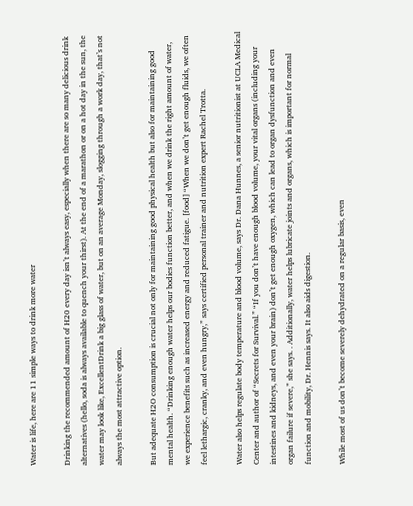Water is life, here are 11 simple ways to drink more water

Drinking the recommended amount of H20 every day isn’t always easy, especially when there are so many delicious drink alternatives (hello, soda is always available to quench your thirst). At the end of a marathon or on a hot day in the sun, the water may look like, ExcellentDrink a big glass of water, but on an average Monday, slogging through a work day, that’s not always the most attractive option.

But adequate H2O consumption is crucial not only for maintaining good physical health but also for maintaining good mental health. “Drinking enough water helps our bodies function better, and when we drink the right amount of water, we experience benefits such as increased energy and reduced fatigue. [food] “When we don’t get enough fluids, we often feel lethargic, cranky, and even hungry,” says certified personal trainer and nutrition expert Rachel Trotta.

Water also helps regulate body temperature and blood volume, says Dr. Dana Hunnes, a senior nutritionist at UCLA Medical Center and author of “Secrets for Survival.” “If you don’t have enough blood volume, your vital organs (including your intestines and kidneys, and even your brain) don’t get enough oxygen, which can lead to organ dysfunction and even organ failure if severe,” she says. . Additionally, water helps lubricate joints and organs, which is important for normal function and mobility, Dr. Hennis says. It also aids digestion.

While most of us don’t become severely dehydrated on a regular basis, even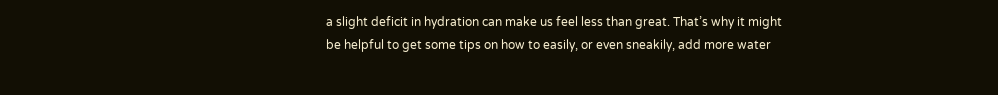a slight deficit in hydration can make us feel less than great. That’s why it might be helpful to get some tips on how to easily, or even sneakily, add more water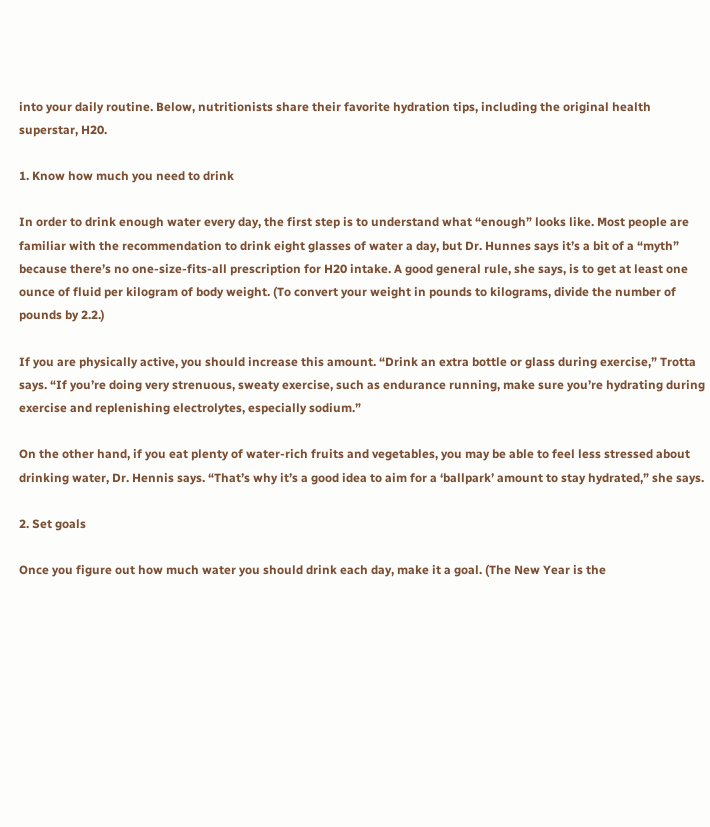into your daily routine. Below, nutritionists share their favorite hydration tips, including the original health superstar, H20.

1. Know how much you need to drink

In order to drink enough water every day, the first step is to understand what “enough” looks like. Most people are familiar with the recommendation to drink eight glasses of water a day, but Dr. Hunnes says it’s a bit of a “myth” because there’s no one-size-fits-all prescription for H20 intake. A good general rule, she says, is to get at least one ounce of fluid per kilogram of body weight. (To convert your weight in pounds to kilograms, divide the number of pounds by 2.2.)

If you are physically active, you should increase this amount. “Drink an extra bottle or glass during exercise,” Trotta says. “If you’re doing very strenuous, sweaty exercise, such as endurance running, make sure you’re hydrating during exercise and replenishing electrolytes, especially sodium.”

On the other hand, if you eat plenty of water-rich fruits and vegetables, you may be able to feel less stressed about drinking water, Dr. Hennis says. “That’s why it’s a good idea to aim for a ‘ballpark’ amount to stay hydrated,” she says.

2. Set goals

Once you figure out how much water you should drink each day, make it a goal. (The New Year is the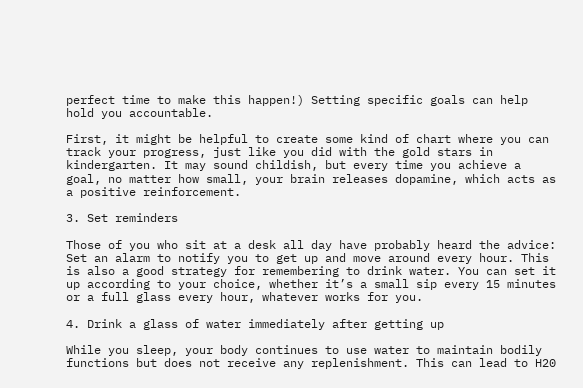perfect time to make this happen!) Setting specific goals can help hold you accountable.

First, it might be helpful to create some kind of chart where you can track your progress, just like you did with the gold stars in kindergarten. It may sound childish, but every time you achieve a goal, no matter how small, your brain releases dopamine, which acts as a positive reinforcement.

3. Set reminders

Those of you who sit at a desk all day have probably heard the advice: Set an alarm to notify you to get up and move around every hour. This is also a good strategy for remembering to drink water. You can set it up according to your choice, whether it’s a small sip every 15 minutes or a full glass every hour, whatever works for you.

4. Drink a glass of water immediately after getting up

While you sleep, your body continues to use water to maintain bodily functions but does not receive any replenishment. This can lead to H20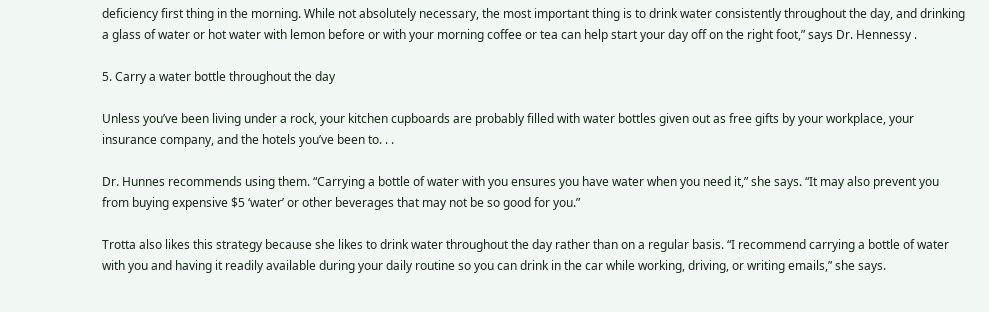deficiency first thing in the morning. While not absolutely necessary, the most important thing is to drink water consistently throughout the day, and drinking a glass of water or hot water with lemon before or with your morning coffee or tea can help start your day off on the right foot,” says Dr. Hennessy .

5. Carry a water bottle throughout the day

Unless you’ve been living under a rock, your kitchen cupboards are probably filled with water bottles given out as free gifts by your workplace, your insurance company, and the hotels you’ve been to. . .

Dr. Hunnes recommends using them. “Carrying a bottle of water with you ensures you have water when you need it,” she says. “It may also prevent you from buying expensive $5 ‘water’ or other beverages that may not be so good for you.”

Trotta also likes this strategy because she likes to drink water throughout the day rather than on a regular basis. “I recommend carrying a bottle of water with you and having it readily available during your daily routine so you can drink in the car while working, driving, or writing emails,” she says.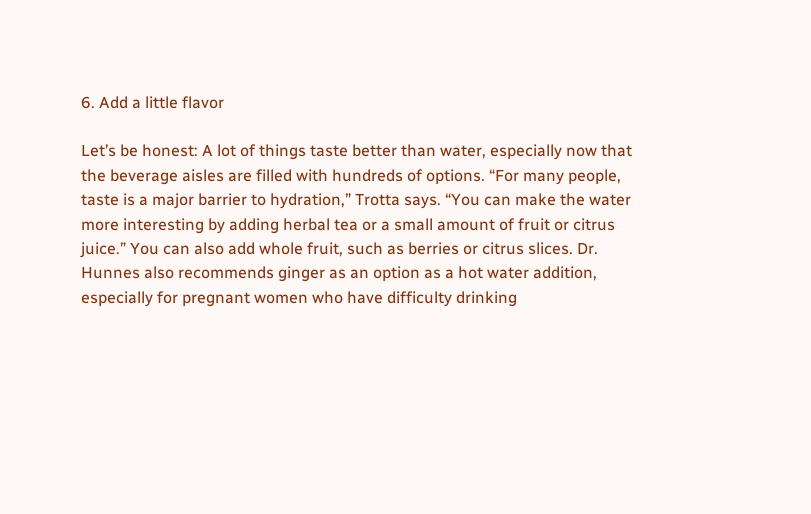6. Add a little flavor

Let’s be honest: A lot of things taste better than water, especially now that the beverage aisles are filled with hundreds of options. “For many people, taste is a major barrier to hydration,” Trotta says. “You can make the water more interesting by adding herbal tea or a small amount of fruit or citrus juice.” You can also add whole fruit, such as berries or citrus slices. Dr. Hunnes also recommends ginger as an option as a hot water addition, especially for pregnant women who have difficulty drinking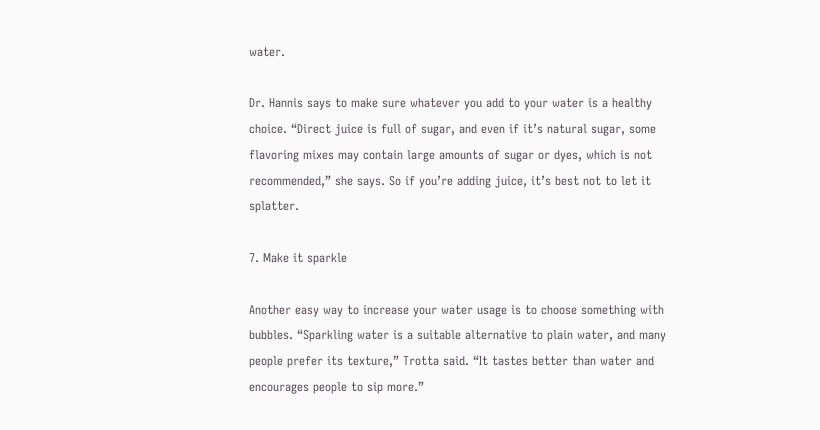water.

Dr. Hannis says to make sure whatever you add to your water is a healthy choice. “Direct juice is full of sugar, and even if it’s natural sugar, some flavoring mixes may contain large amounts of sugar or dyes, which is not recommended,” she says. So if you’re adding juice, it’s best not to let it splatter.

7. Make it sparkle

Another easy way to increase your water usage is to choose something with bubbles. “Sparkling water is a suitable alternative to plain water, and many people prefer its texture,” Trotta said. “It tastes better than water and encourages people to sip more.”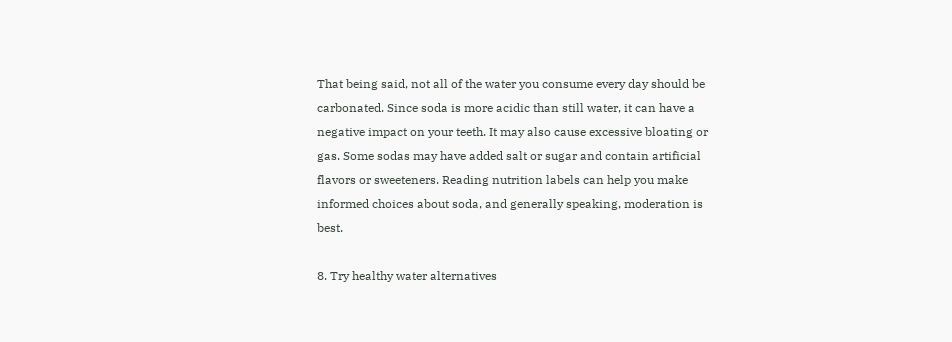That being said, not all of the water you consume every day should be carbonated. Since soda is more acidic than still water, it can have a negative impact on your teeth. It may also cause excessive bloating or gas. Some sodas may have added salt or sugar and contain artificial flavors or sweeteners. Reading nutrition labels can help you make informed choices about soda, and generally speaking, moderation is best.

8. Try healthy water alternatives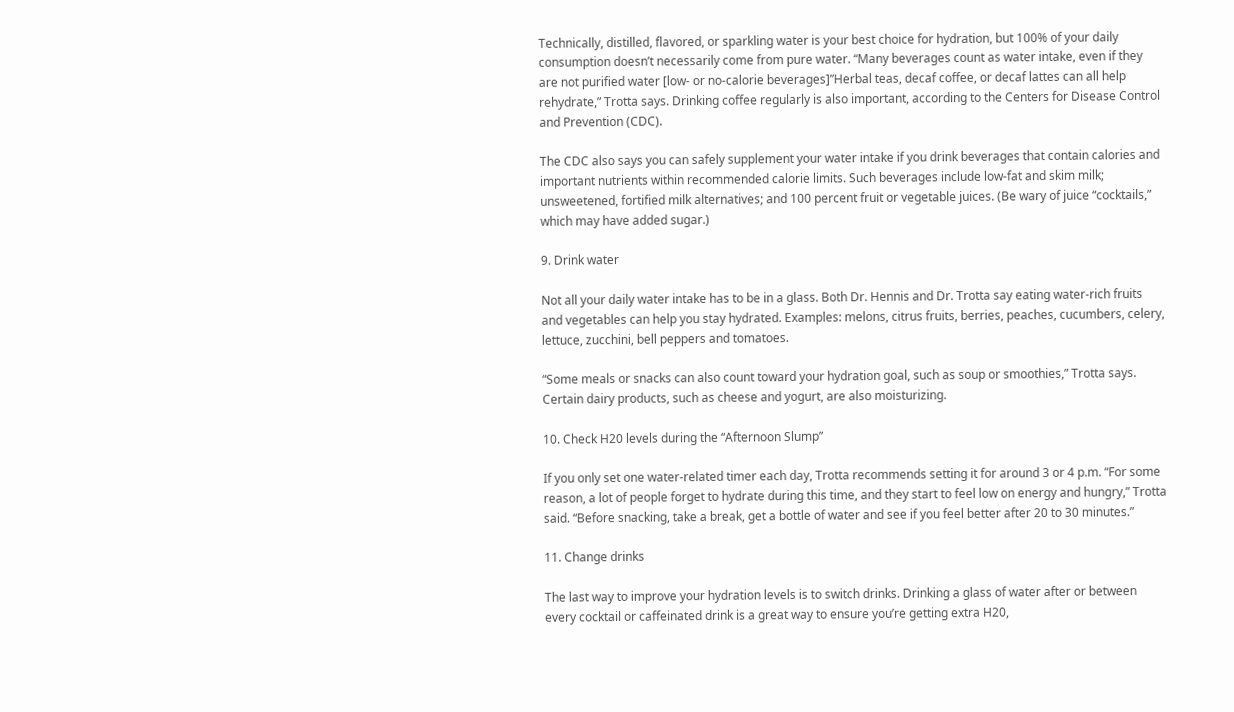Technically, distilled, flavored, or sparkling water is your best choice for hydration, but 100% of your daily consumption doesn’t necessarily come from pure water. “Many beverages count as water intake, even if they are not purified water [low- or no-calorie beverages]”Herbal teas, decaf coffee, or decaf lattes can all help rehydrate,” Trotta says. Drinking coffee regularly is also important, according to the Centers for Disease Control and Prevention (CDC).

The CDC also says you can safely supplement your water intake if you drink beverages that contain calories and important nutrients within recommended calorie limits. Such beverages include low-fat and skim milk; unsweetened, fortified milk alternatives; and 100 percent fruit or vegetable juices. (Be wary of juice “cocktails,” which may have added sugar.)

9. Drink water

Not all your daily water intake has to be in a glass. Both Dr. Hennis and Dr. Trotta say eating water-rich fruits and vegetables can help you stay hydrated. Examples: melons, citrus fruits, berries, peaches, cucumbers, celery, lettuce, zucchini, bell peppers and tomatoes.

“Some meals or snacks can also count toward your hydration goal, such as soup or smoothies,” Trotta says. Certain dairy products, such as cheese and yogurt, are also moisturizing.

10. Check H20 levels during the “Afternoon Slump”

If you only set one water-related timer each day, Trotta recommends setting it for around 3 or 4 p.m. “For some reason, a lot of people forget to hydrate during this time, and they start to feel low on energy and hungry,” Trotta said. “Before snacking, take a break, get a bottle of water and see if you feel better after 20 to 30 minutes.”

11. Change drinks

The last way to improve your hydration levels is to switch drinks. Drinking a glass of water after or between every cocktail or caffeinated drink is a great way to ensure you’re getting extra H20,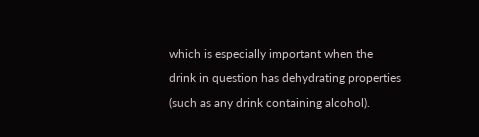which is especially important when the drink in question has dehydrating properties (such as any drink containing alcohol).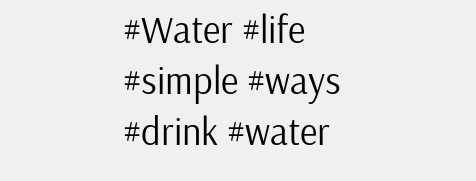#Water #life #simple #ways #drink #water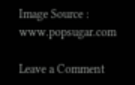Image Source : www.popsugar.com

Leave a Comment